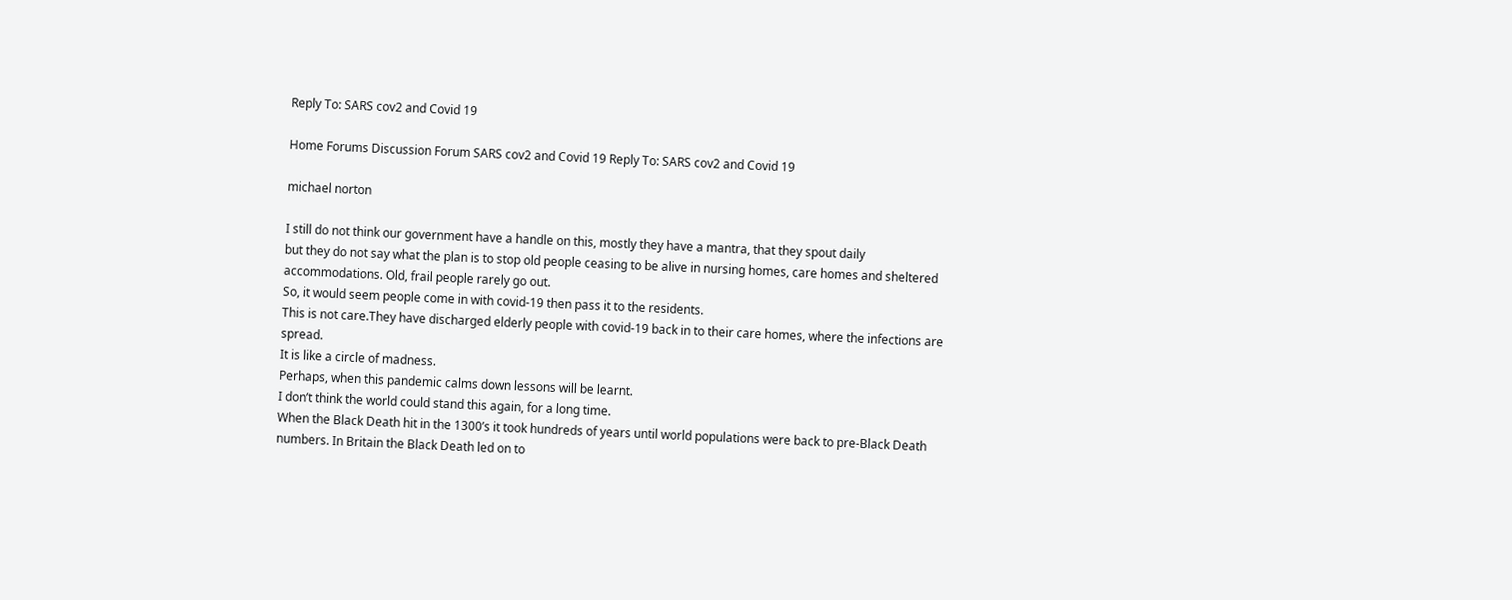Reply To: SARS cov2 and Covid 19

Home Forums Discussion Forum SARS cov2 and Covid 19 Reply To: SARS cov2 and Covid 19

michael norton

I still do not think our government have a handle on this, mostly they have a mantra, that they spout daily
but they do not say what the plan is to stop old people ceasing to be alive in nursing homes, care homes and sheltered accommodations. Old, frail people rarely go out.
So, it would seem people come in with covid-19 then pass it to the residents.
This is not care.They have discharged elderly people with covid-19 back in to their care homes, where the infections are spread.
It is like a circle of madness.
Perhaps, when this pandemic calms down lessons will be learnt.
I don’t think the world could stand this again, for a long time.
When the Black Death hit in the 1300’s it took hundreds of years until world populations were back to pre-Black Death numbers. In Britain the Black Death led on to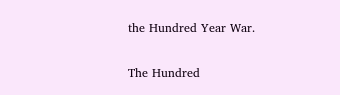the Hundred Year War.

The Hundred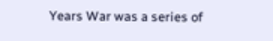Years War was a series of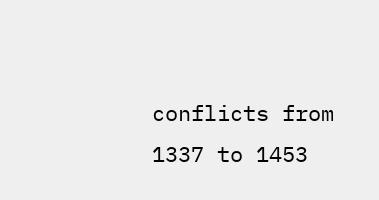conflicts from 1337 to 1453